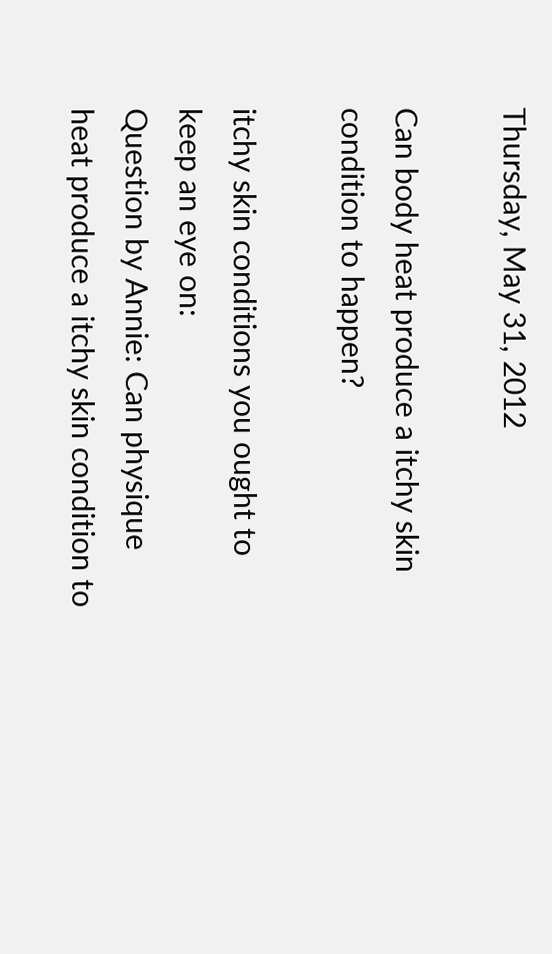Thursday, May 31, 2012

Can body heat produce a itchy skin condition to happen?

itchy skin conditions you ought to keep an eye on:
Question by Annie: Can physique heat produce a itchy skin condition to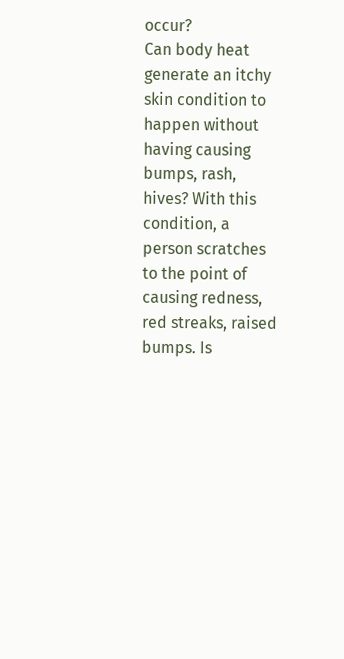occur?
Can body heat generate an itchy skin condition to happen without having causing bumps, rash, hives? With this condition, a person scratches to the point of causing redness, red streaks, raised bumps. Is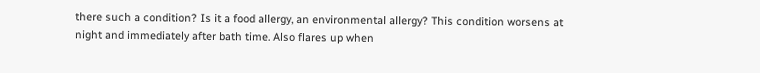there such a condition? Is it a food allergy, an environmental allergy? This condition worsens at night and immediately after bath time. Also flares up when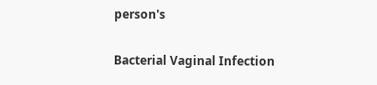person's

Bacterial Vaginal Infection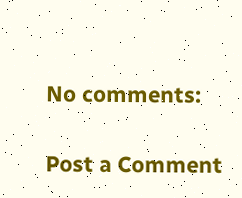No comments:

Post a Comment